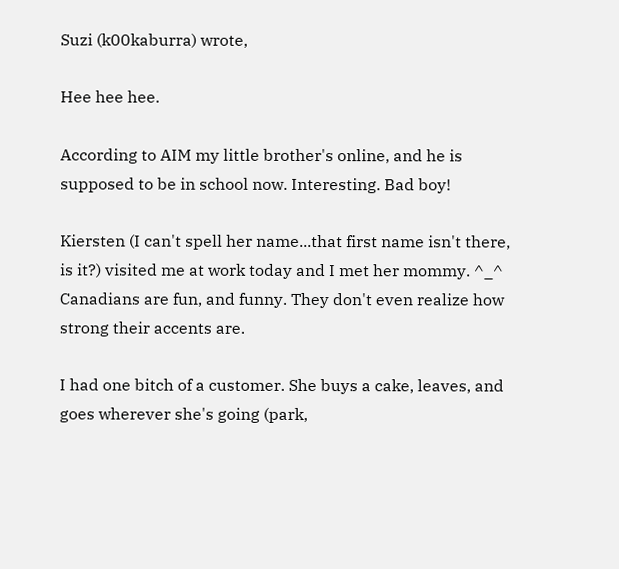Suzi (k00kaburra) wrote,

Hee hee hee.

According to AIM my little brother's online, and he is supposed to be in school now. Interesting. Bad boy!

Kiersten (I can't spell her name...that first name isn't there, is it?) visited me at work today and I met her mommy. ^_^ Canadians are fun, and funny. They don't even realize how strong their accents are.

I had one bitch of a customer. She buys a cake, leaves, and goes wherever she's going (park,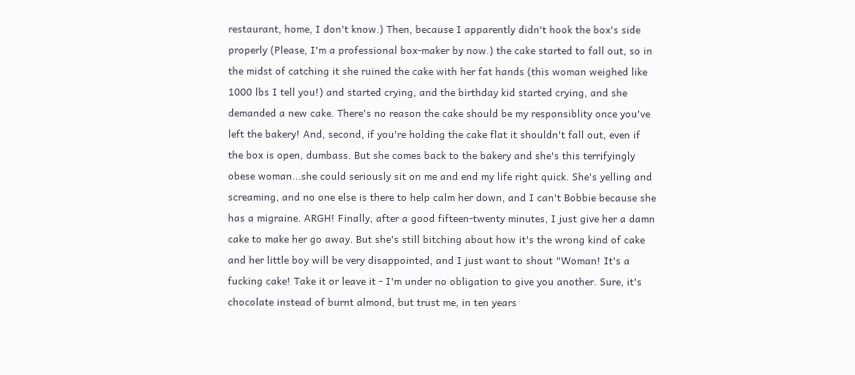restaurant, home, I don't know.) Then, because I apparently didn't hook the box's side properly (Please, I'm a professional box-maker by now.) the cake started to fall out, so in the midst of catching it she ruined the cake with her fat hands (this woman weighed like 1000 lbs I tell you!) and started crying, and the birthday kid started crying, and she demanded a new cake. There's no reason the cake should be my responsiblity once you've left the bakery! And, second, if you're holding the cake flat it shouldn't fall out, even if the box is open, dumbass. But she comes back to the bakery and she's this terrifyingly obese woman...she could seriously sit on me and end my life right quick. She's yelling and screaming, and no one else is there to help calm her down, and I can't Bobbie because she has a migraine. ARGH! Finally, after a good fifteen-twenty minutes, I just give her a damn cake to make her go away. But she's still bitching about how it's the wrong kind of cake and her little boy will be very disappointed, and I just want to shout "Woman! It's a fucking cake! Take it or leave it - I'm under no obligation to give you another. Sure, it's chocolate instead of burnt almond, but trust me, in ten years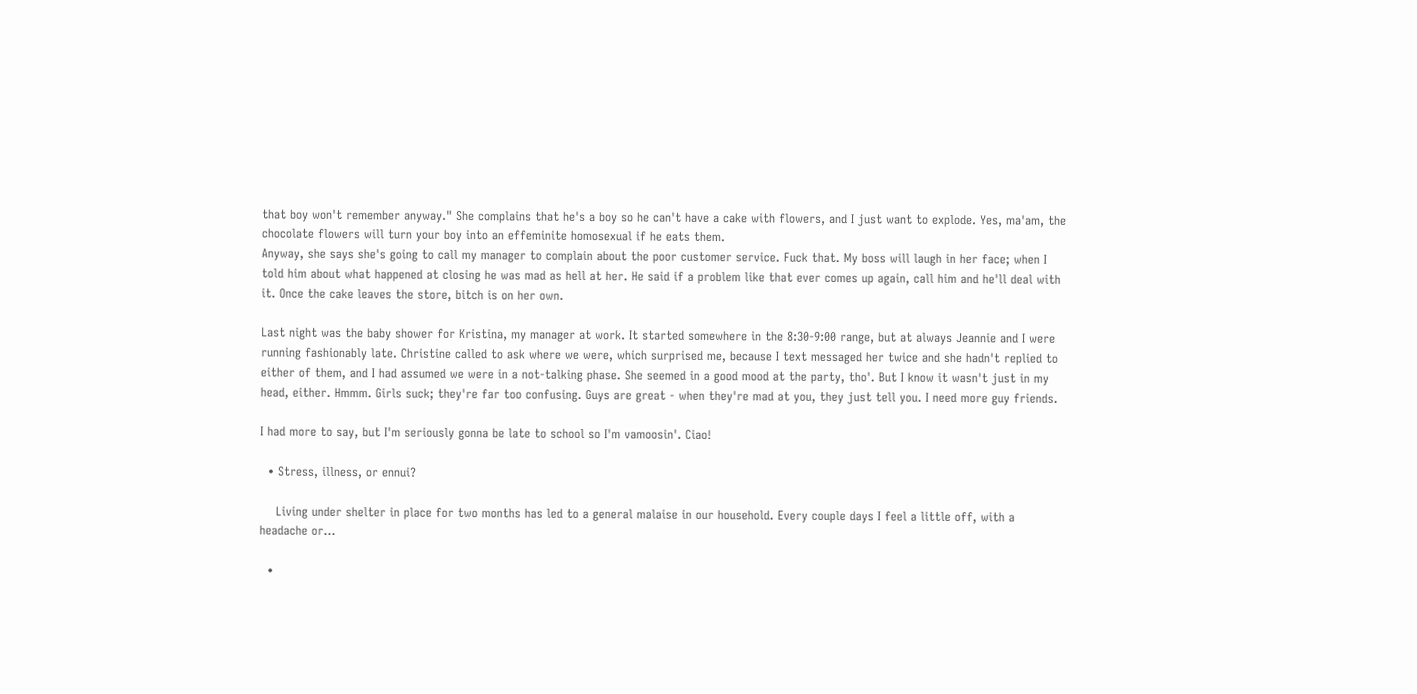that boy won't remember anyway." She complains that he's a boy so he can't have a cake with flowers, and I just want to explode. Yes, ma'am, the chocolate flowers will turn your boy into an effeminite homosexual if he eats them.
Anyway, she says she's going to call my manager to complain about the poor customer service. Fuck that. My boss will laugh in her face; when I told him about what happened at closing he was mad as hell at her. He said if a problem like that ever comes up again, call him and he'll deal with it. Once the cake leaves the store, bitch is on her own.

Last night was the baby shower for Kristina, my manager at work. It started somewhere in the 8:30-9:00 range, but at always Jeannie and I were running fashionably late. Christine called to ask where we were, which surprised me, because I text messaged her twice and she hadn't replied to either of them, and I had assumed we were in a not-talking phase. She seemed in a good mood at the party, tho'. But I know it wasn't just in my head, either. Hmmm. Girls suck; they're far too confusing. Guys are great - when they're mad at you, they just tell you. I need more guy friends.

I had more to say, but I'm seriously gonna be late to school so I'm vamoosin'. Ciao!

  • Stress, illness, or ennui?

    Living under shelter in place for two months has led to a general malaise in our household. Every couple days I feel a little off, with a headache or…

  •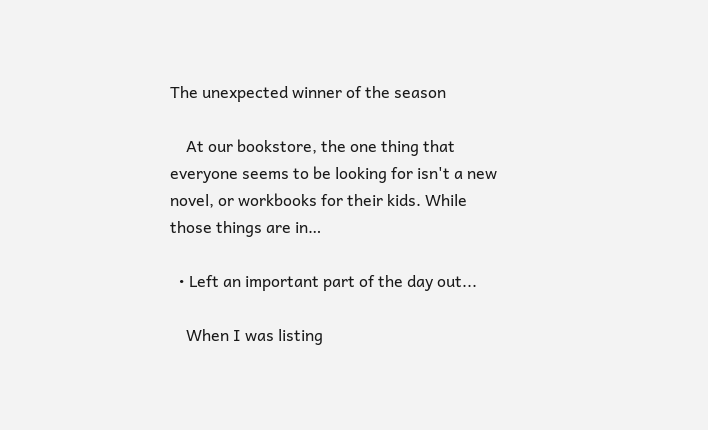The unexpected winner of the season

    At our bookstore, the one thing that everyone seems to be looking for isn't a new novel, or workbooks for their kids. While those things are in…

  • Left an important part of the day out...

    When I was listing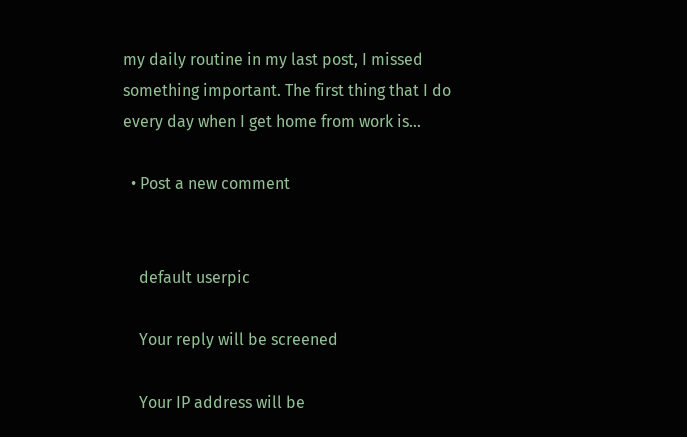my daily routine in my last post, I missed something important. The first thing that I do every day when I get home from work is…

  • Post a new comment


    default userpic

    Your reply will be screened

    Your IP address will be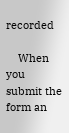recorded

    When you submit the form an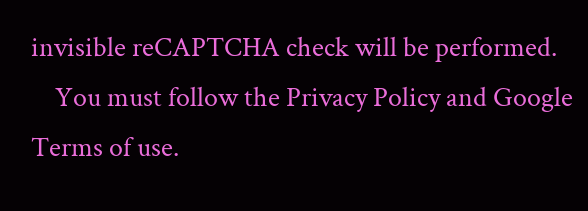invisible reCAPTCHA check will be performed.
    You must follow the Privacy Policy and Google Terms of use.